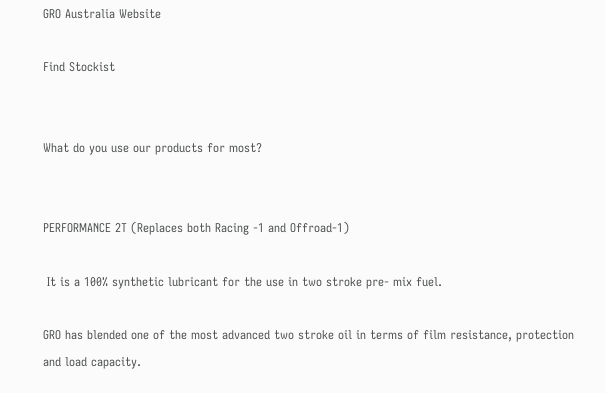GRO Australia Website

Find Stockist


What do you use our products for most?


PERFORMANCE 2T (Replaces both Racing -1 and Offroad-1)

 It is a 100% synthetic lubricant for the use in two stroke pre- mix fuel.

GRO has blended one of the most advanced two stroke oil in terms of film resistance, protection and load capacity.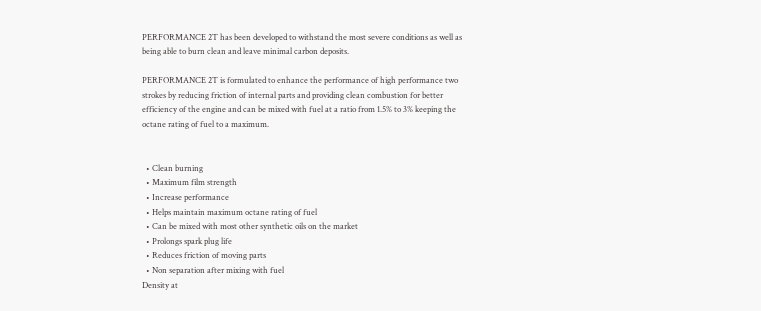PERFORMANCE 2T has been developed to withstand the most severe conditions as well as being able to burn clean and leave minimal carbon deposits.

PERFORMANCE 2T is formulated to enhance the performance of high performance two strokes by reducing friction of internal parts and providing clean combustion for better efficiency of the engine and can be mixed with fuel at a ratio from 1.5% to 3% keeping the octane rating of fuel to a maximum.


  • Clean burning
  • Maximum film strength
  • Increase performance
  • Helps maintain maximum octane rating of fuel
  • Can be mixed with most other synthetic oils on the market
  • Prolongs spark plug life
  • Reduces friction of moving parts
  • Non separation after mixing with fuel
Density at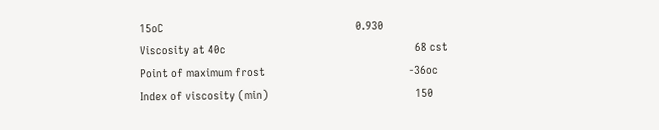15oC                                                                0.930
Viscosity at 40c                                                               68 cst
Point of maximum frost                                                -36oc
Index of viscosity (min)                                                 150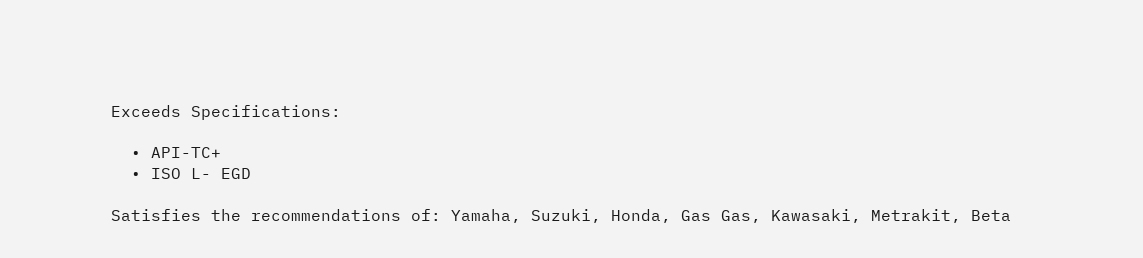Exceeds Specifications:

  • API-TC+
  • ISO L- EGD

Satisfies the recommendations of: Yamaha, Suzuki, Honda, Gas Gas, Kawasaki, Metrakit, Beta